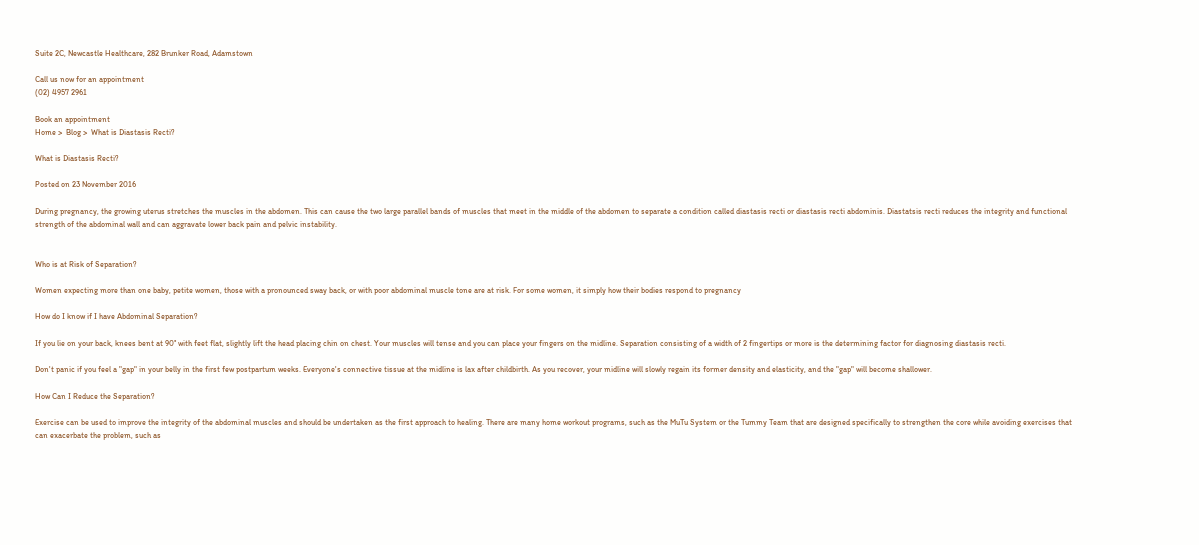Suite 2C, Newcastle Healthcare, 282 Brunker Road, Adamstown

Call us now for an appointment
(02) 4957 2961

Book an appointment
Home >  Blog >  What is Diastasis Recti?

What is Diastasis Recti?

Posted on 23 November 2016

During pregnancy, the growing uterus stretches the muscles in the abdomen. This can cause the two large parallel bands of muscles that meet in the middle of the abdomen to separate a condition called diastasis recti or diastasis recti abdominis. Diastatsis recti reduces the integrity and functional strength of the abdominal wall and can aggravate lower back pain and pelvic instability.


Who is at Risk of Separation?

Women expecting more than one baby, petite women, those with a pronounced sway back, or with poor abdominal muscle tone are at risk. For some women, it simply how their bodies respond to pregnancy

How do I know if I have Abdominal Separation?

If you lie on your back, knees bent at 90° with feet flat, slightly lift the head placing chin on chest. Your muscles will tense and you can place your fingers on the midline. Separation consisting of a width of 2 fingertips or more is the determining factor for diagnosing diastasis recti.

Don't panic if you feel a "gap" in your belly in the first few postpartum weeks. Everyone's connective tissue at the midline is lax after childbirth. As you recover, your midline will slowly regain its former density and elasticity, and the "gap" will become shallower.

How Can I Reduce the Separation?

Exercise can be used to improve the integrity of the abdominal muscles and should be undertaken as the first approach to healing. There are many home workout programs, such as the MuTu System or the Tummy Team that are designed specifically to strengthen the core while avoiding exercises that can exacerbate the problem, such as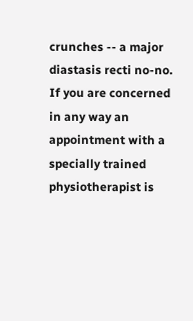crunches -- a major diastasis recti no-no. If you are concerned in any way an appointment with a specially trained physiotherapist is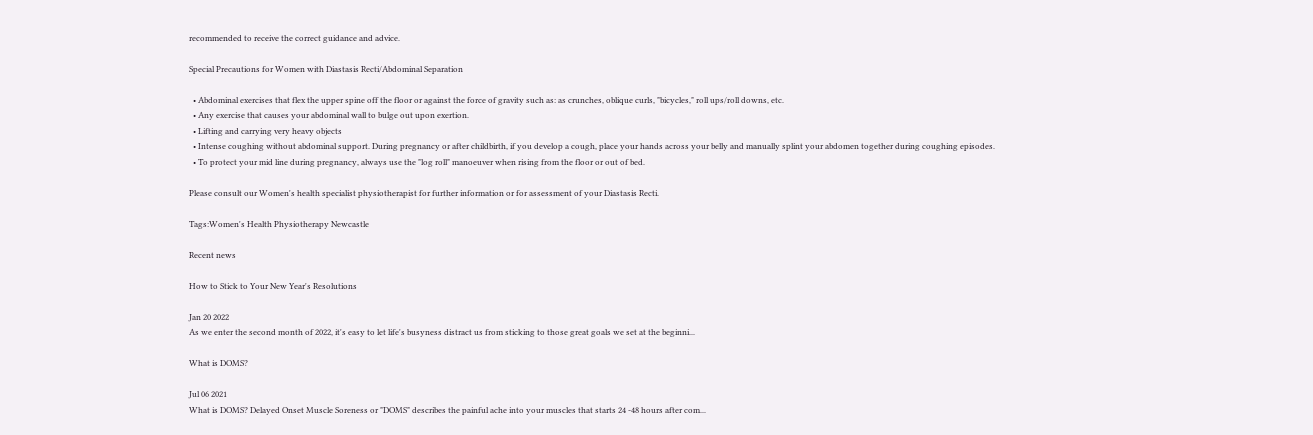recommended to receive the correct guidance and advice.

Special Precautions for Women with Diastasis Recti/Abdominal Separation

  • Abdominal exercises that flex the upper spine off the floor or against the force of gravity such as: as crunches, oblique curls, "bicycles," roll ups/roll downs, etc.
  • Any exercise that causes your abdominal wall to bulge out upon exertion.
  • Lifting and carrying very heavy objects
  • Intense coughing without abdominal support. During pregnancy or after childbirth, if you develop a cough, place your hands across your belly and manually splint your abdomen together during coughing episodes.
  • To protect your mid line during pregnancy, always use the "log roll" manoeuver when rising from the floor or out of bed.

Please consult our Women's health specialist physiotherapist for further information or for assessment of your Diastasis Recti.

Tags:Women's Health Physiotherapy Newcastle

Recent news

How to Stick to Your New Year's Resolutions

Jan 20 2022
As we enter the second month of 2022, it's easy to let life's busyness distract us from sticking to those great goals we set at the beginni...

What is DOMS?

Jul 06 2021
What is DOMS? Delayed Onset Muscle Soreness or "DOMS" describes the painful ache into your muscles that starts 24 -48 hours after com...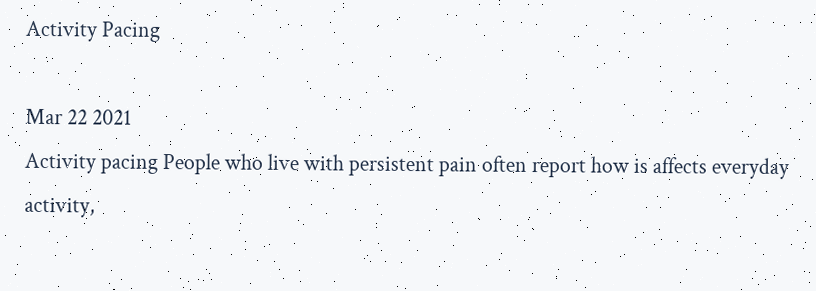Activity Pacing

Mar 22 2021
Activity pacing People who live with persistent pain often report how is affects everyday activity,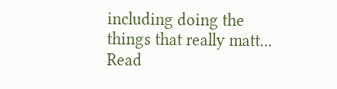including doing the things that really matt...
Read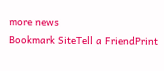more news
Bookmark SiteTell a FriendPrint